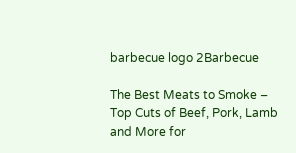barbecue logo 2Barbecue

The Best Meats to Smoke – Top Cuts of Beef, Pork, Lamb and More for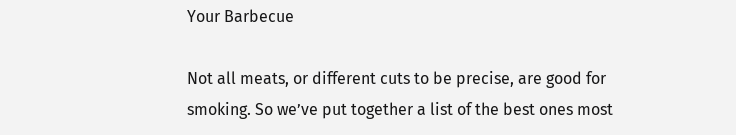Your Barbecue

Not all meats, or different cuts to be precise, are good for smoking. So we’ve put together a list of the best ones most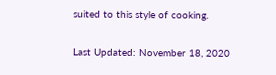suited to this style of cooking.

Last Updated: November 18, 2020